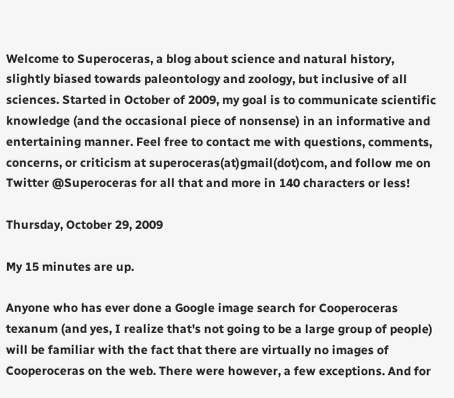Welcome to Superoceras, a blog about science and natural history, slightly biased towards paleontology and zoology, but inclusive of all sciences. Started in October of 2009, my goal is to communicate scientific knowledge (and the occasional piece of nonsense) in an informative and entertaining manner. Feel free to contact me with questions, comments, concerns, or criticism at superoceras(at)gmail(dot)com, and follow me on Twitter @Superoceras for all that and more in 140 characters or less!

Thursday, October 29, 2009

My 15 minutes are up.

Anyone who has ever done a Google image search for Cooperoceras texanum (and yes, I realize that's not going to be a large group of people) will be familiar with the fact that there are virtually no images of Cooperoceras on the web. There were however, a few exceptions. And for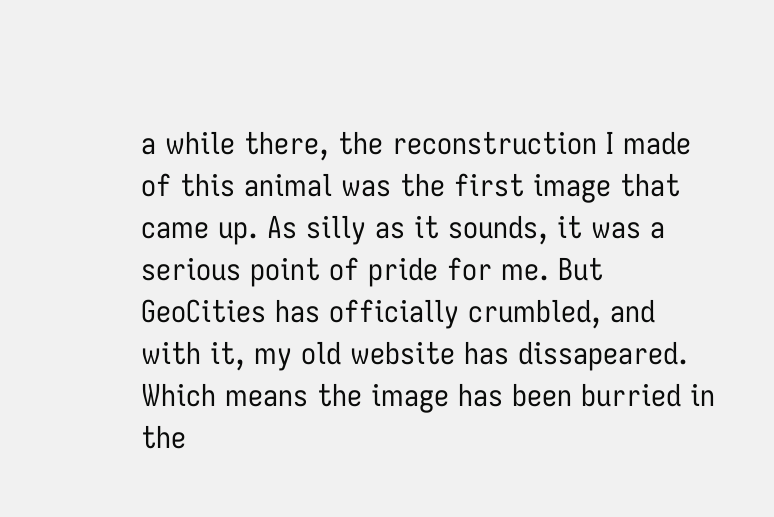a while there, the reconstruction I made of this animal was the first image that came up. As silly as it sounds, it was a serious point of pride for me. But GeoCities has officially crumbled, and with it, my old website has dissapeared. Which means the image has been burried in the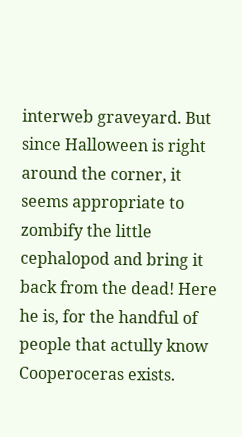interweb graveyard. But since Halloween is right around the corner, it seems appropriate to zombify the little cephalopod and bring it back from the dead! Here he is, for the handful of people that actully know Cooperoceras exists.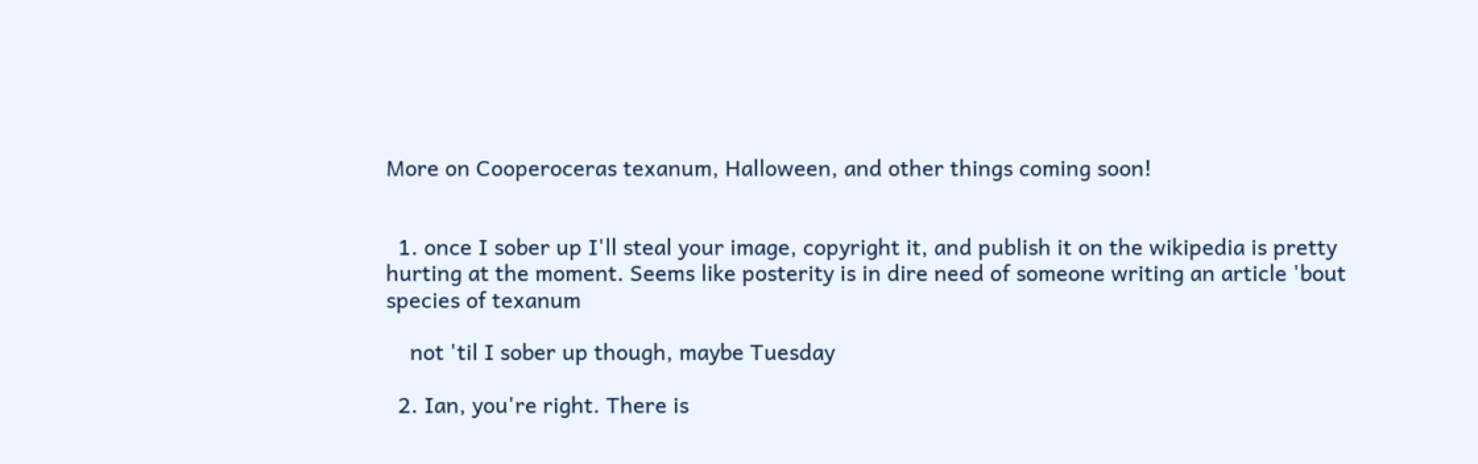More on Cooperoceras texanum, Halloween, and other things coming soon!


  1. once I sober up I'll steal your image, copyright it, and publish it on the wikipedia is pretty hurting at the moment. Seems like posterity is in dire need of someone writing an article 'bout species of texanum

    not 'til I sober up though, maybe Tuesday

  2. Ian, you're right. There is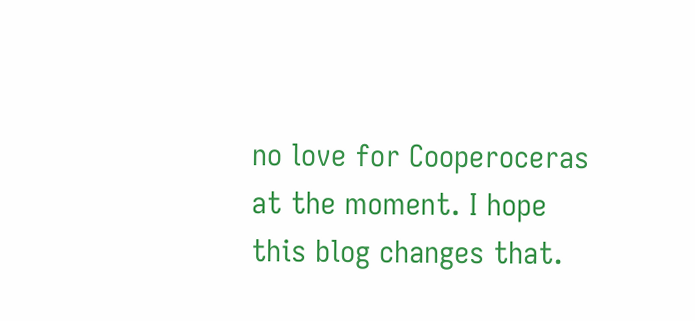no love for Cooperoceras at the moment. I hope this blog changes that.